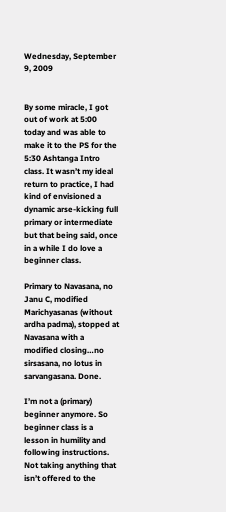Wednesday, September 9, 2009


By some miracle, I got out of work at 5:00 today and was able to make it to the PS for the 5:30 Ashtanga Intro class. It wasn’t my ideal return to practice, I had kind of envisioned a dynamic arse-kicking full primary or intermediate but that being said, once in a while I do love a beginner class.

Primary to Navasana, no Janu C, modified Marichyasanas (without ardha padma), stopped at Navasana with a modified closing…no sirsasana, no lotus in sarvangasana. Done.

I’m not a (primary) beginner anymore. So beginner class is a lesson in humility and following instructions. Not taking anything that isn’t offered to the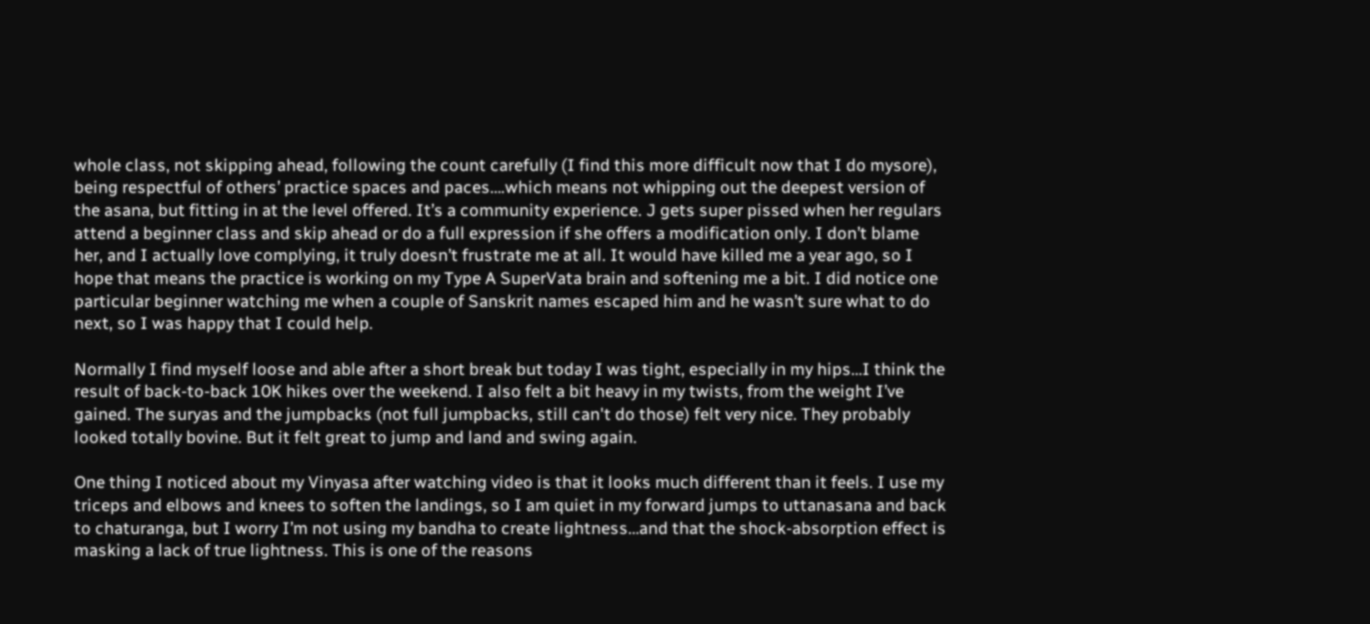whole class, not skipping ahead, following the count carefully (I find this more difficult now that I do mysore), being respectful of others’ practice spaces and paces….which means not whipping out the deepest version of the asana, but fitting in at the level offered. It’s a community experience. J gets super pissed when her regulars attend a beginner class and skip ahead or do a full expression if she offers a modification only. I don’t blame her, and I actually love complying, it truly doesn’t frustrate me at all. It would have killed me a year ago, so I hope that means the practice is working on my Type A SuperVata brain and softening me a bit. I did notice one particular beginner watching me when a couple of Sanskrit names escaped him and he wasn’t sure what to do next, so I was happy that I could help.

Normally I find myself loose and able after a short break but today I was tight, especially in my hips…I think the result of back-to-back 10K hikes over the weekend. I also felt a bit heavy in my twists, from the weight I’ve gained. The suryas and the jumpbacks (not full jumpbacks, still can't do those) felt very nice. They probably looked totally bovine. But it felt great to jump and land and swing again.

One thing I noticed about my Vinyasa after watching video is that it looks much different than it feels. I use my triceps and elbows and knees to soften the landings, so I am quiet in my forward jumps to uttanasana and back to chaturanga, but I worry I’m not using my bandha to create lightness…and that the shock-absorption effect is masking a lack of true lightness. This is one of the reasons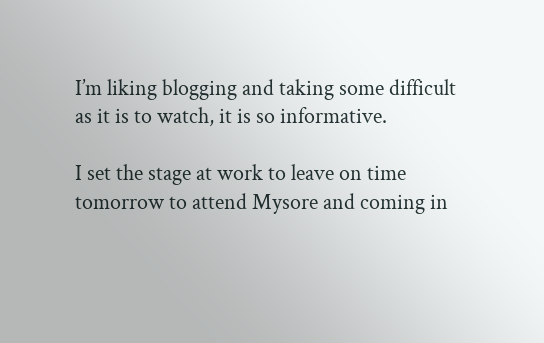I’m liking blogging and taking some difficult as it is to watch, it is so informative.

I set the stage at work to leave on time tomorrow to attend Mysore and coming in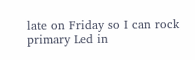late on Friday so I can rock primary Led in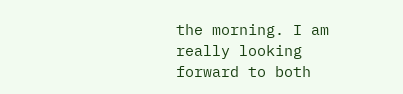the morning. I am really looking forward to both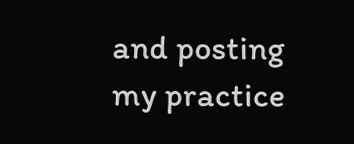and posting my practice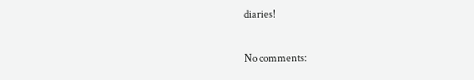diaries!

No comments: